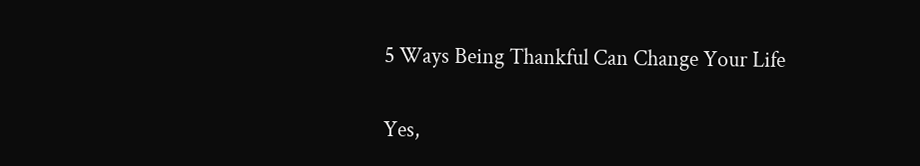5 Ways Being Thankful Can Change Your Life

Yes,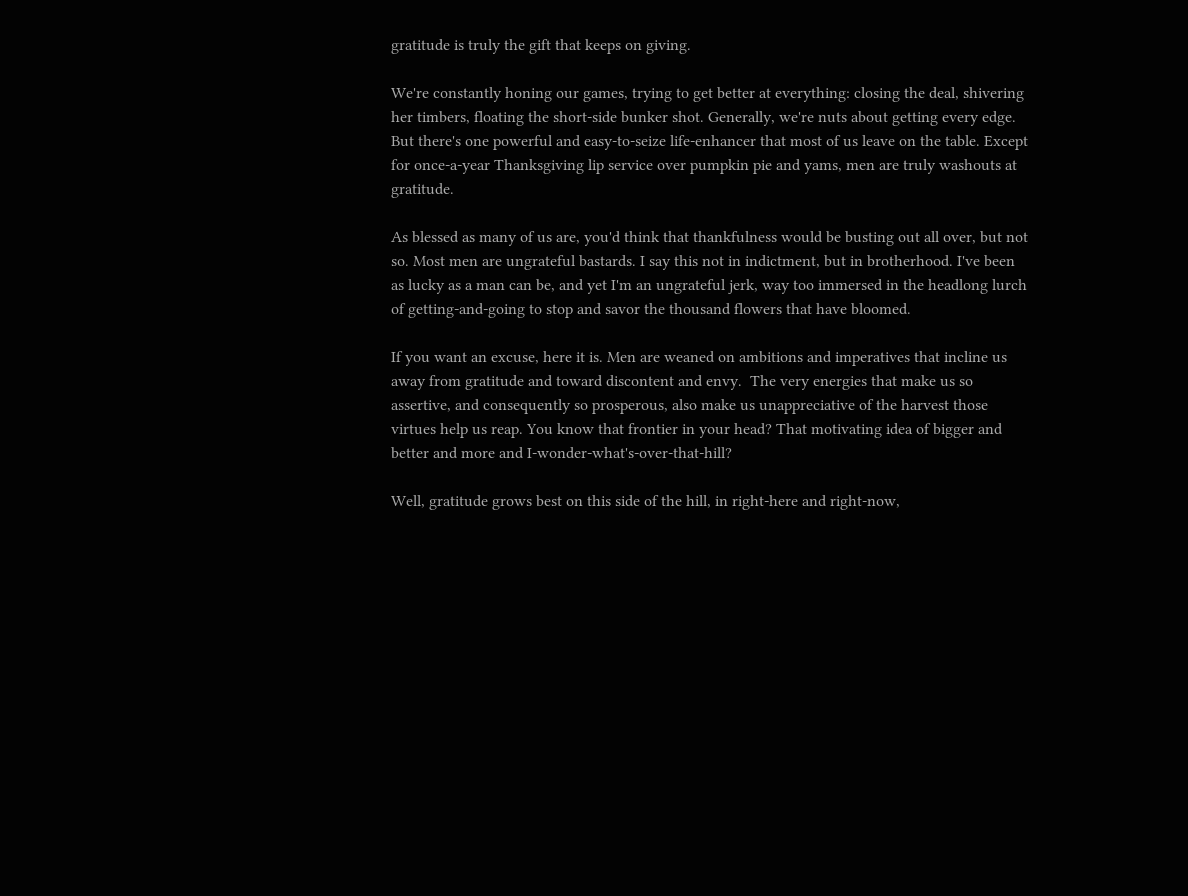gratitude is truly the gift that keeps on giving.

We're constantly honing our games, trying to get better at everything: closing the deal, shivering her timbers, floating the short-side bunker shot. Generally, we're nuts about getting every edge. But there's one powerful and easy-to-seize life-enhancer that most of us leave on the table. Except for once-a-year Thanksgiving lip service over pumpkin pie and yams, men are truly washouts at gratitude.

As blessed as many of us are, you'd think that thankfulness would be busting out all over, but not so. Most men are ungrateful bastards. I say this not in indictment, but in brotherhood. I've been as lucky as a man can be, and yet I'm an ungrateful jerk, way too immersed in the headlong lurch of getting-and-going to stop and savor the thousand flowers that have bloomed.

If you want an excuse, here it is. Men are weaned on ambitions and imperatives that incline us away from gratitude and toward discontent and envy.  The very energies that make us so assertive, and consequently so prosperous, also make us unappreciative of the harvest those virtues help us reap. You know that frontier in your head? That motivating idea of bigger and better and more and I-wonder-what's-over-that-hill?

Well, gratitude grows best on this side of the hill, in right-here and right-now,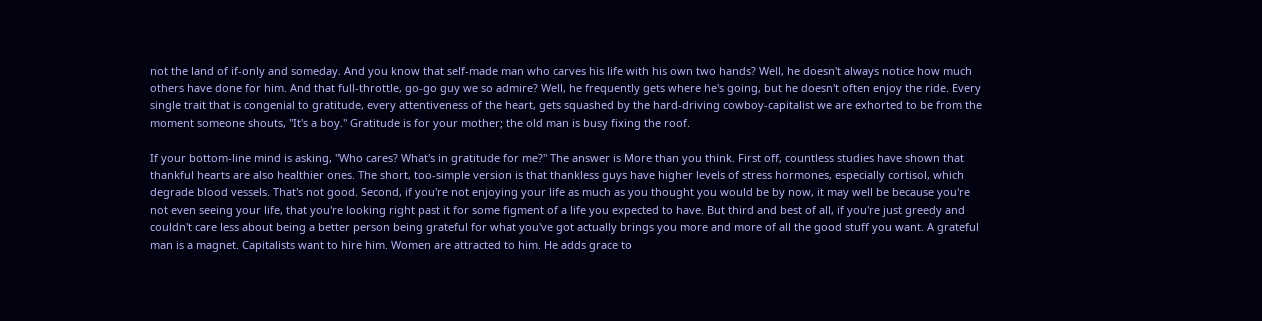not the land of if-only and someday. And you know that self-made man who carves his life with his own two hands? Well, he doesn't always notice how much others have done for him. And that full-throttle, go-go guy we so admire? Well, he frequently gets where he's going, but he doesn't often enjoy the ride. Every single trait that is congenial to gratitude, every attentiveness of the heart, gets squashed by the hard-driving cowboy-capitalist we are exhorted to be from the moment someone shouts, "It's a boy." Gratitude is for your mother; the old man is busy fixing the roof.

If your bottom-line mind is asking, "Who cares? What's in gratitude for me?" The answer is More than you think. First off, countless studies have shown that thankful hearts are also healthier ones. The short, too-simple version is that thankless guys have higher levels of stress hormones, especially cortisol, which degrade blood vessels. That's not good. Second, if you're not enjoying your life as much as you thought you would be by now, it may well be because you're not even seeing your life, that you're looking right past it for some figment of a life you expected to have. But third and best of all, if you're just greedy and couldn't care less about being a better person being grateful for what you've got actually brings you more and more of all the good stuff you want. A grateful man is a magnet. Capitalists want to hire him. Women are attracted to him. He adds grace to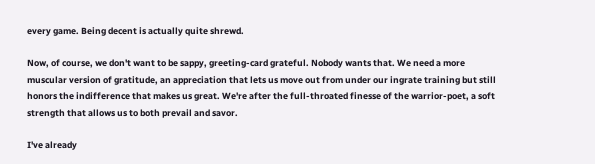every game. Being decent is actually quite shrewd.

Now, of course, we don't want to be sappy, greeting-card grateful. Nobody wants that. We need a more muscular version of gratitude, an appreciation that lets us move out from under our ingrate training but still honors the indifference that makes us great. We're after the full-throated finesse of the warrior-poet, a soft strength that allows us to both prevail and savor.

I've already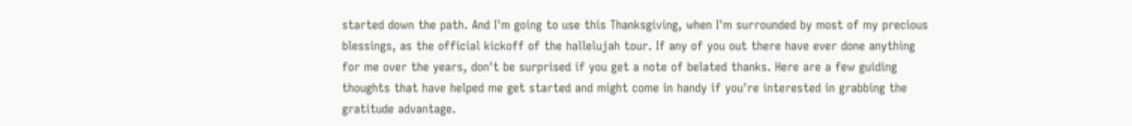started down the path. And I'm going to use this Thanksgiving, when I'm surrounded by most of my precious blessings, as the official kickoff of the hallelujah tour. If any of you out there have ever done anything for me over the years, don't be surprised if you get a note of belated thanks. Here are a few guiding thoughts that have helped me get started and might come in handy if you're interested in grabbing the gratitude advantage.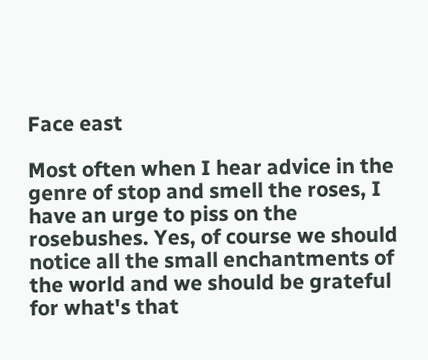Face east

Most often when I hear advice in the genre of stop and smell the roses, I have an urge to piss on the rosebushes. Yes, of course we should notice all the small enchantments of the world and we should be grateful for what's that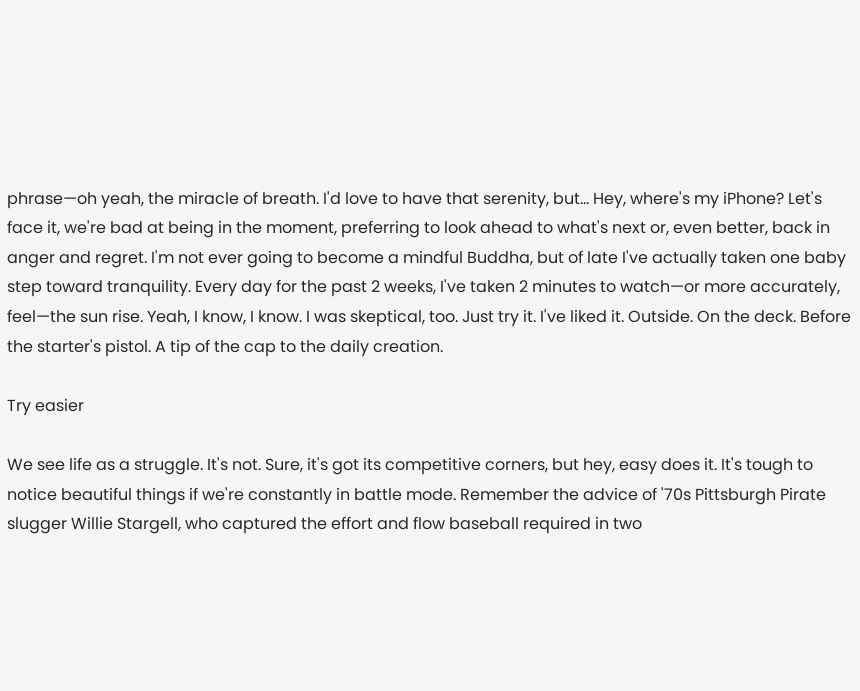phrase—oh yeah, the miracle of breath. I'd love to have that serenity, but… Hey, where's my iPhone? Let's face it, we're bad at being in the moment, preferring to look ahead to what's next or, even better, back in anger and regret. I'm not ever going to become a mindful Buddha, but of late I've actually taken one baby step toward tranquility. Every day for the past 2 weeks, I've taken 2 minutes to watch—or more accurately, feel—the sun rise. Yeah, I know, I know. I was skeptical, too. Just try it. I've liked it. Outside. On the deck. Before the starter's pistol. A tip of the cap to the daily creation.

Try easier

We see life as a struggle. It's not. Sure, it's got its competitive corners, but hey, easy does it. It's tough to notice beautiful things if we're constantly in battle mode. Remember the advice of '70s Pittsburgh Pirate slugger Willie Stargell, who captured the effort and flow baseball required in two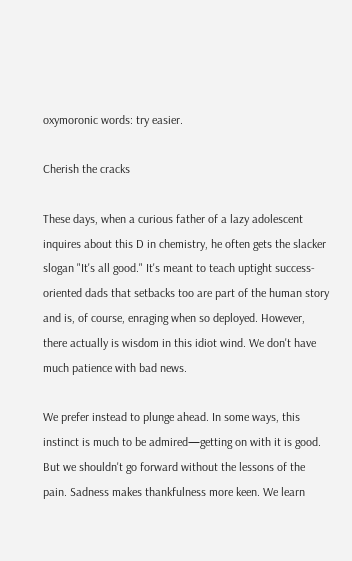oxymoronic words: try easier.

Cherish the cracks

These days, when a curious father of a lazy adolescent inquires about this D in chemistry, he often gets the slacker slogan "It's all good." It's meant to teach uptight success-oriented dads that setbacks too are part of the human story and is, of course, enraging when so deployed. However, there actually is wisdom in this idiot wind. We don't have much patience with bad news.

We prefer instead to plunge ahead. In some ways, this instinct is much to be admired—getting on with it is good. But we shouldn't go forward without the lessons of the pain. Sadness makes thankfulness more keen. We learn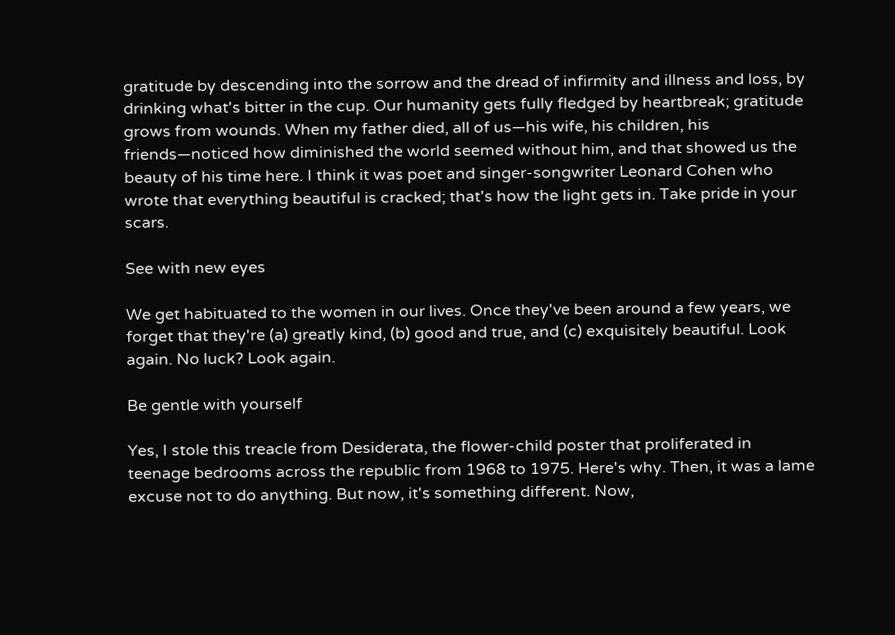gratitude by descending into the sorrow and the dread of infirmity and illness and loss, by drinking what's bitter in the cup. Our humanity gets fully fledged by heartbreak; gratitude grows from wounds. When my father died, all of us—his wife, his children, his friends—noticed how diminished the world seemed without him, and that showed us the beauty of his time here. I think it was poet and singer-songwriter Leonard Cohen who wrote that everything beautiful is cracked; that's how the light gets in. Take pride in your scars.

See with new eyes

We get habituated to the women in our lives. Once they've been around a few years, we forget that they're (a) greatly kind, (b) good and true, and (c) exquisitely beautiful. Look again. No luck? Look again.

Be gentle with yourself

Yes, I stole this treacle from Desiderata, the flower-child poster that proliferated in teenage bedrooms across the republic from 1968 to 1975. Here's why. Then, it was a lame excuse not to do anything. But now, it's something different. Now,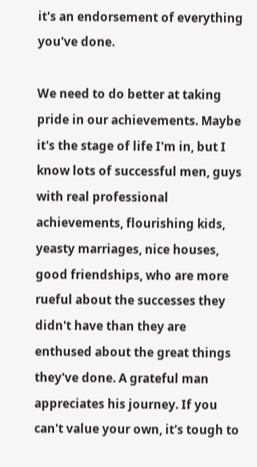it's an endorsement of everything you've done.

We need to do better at taking pride in our achievements. Maybe it's the stage of life I'm in, but I know lots of successful men, guys with real professional achievements, flourishing kids, yeasty marriages, nice houses, good friendships, who are more rueful about the successes they didn't have than they are enthused about the great things they've done. A grateful man appreciates his journey. If you can't value your own, it's tough to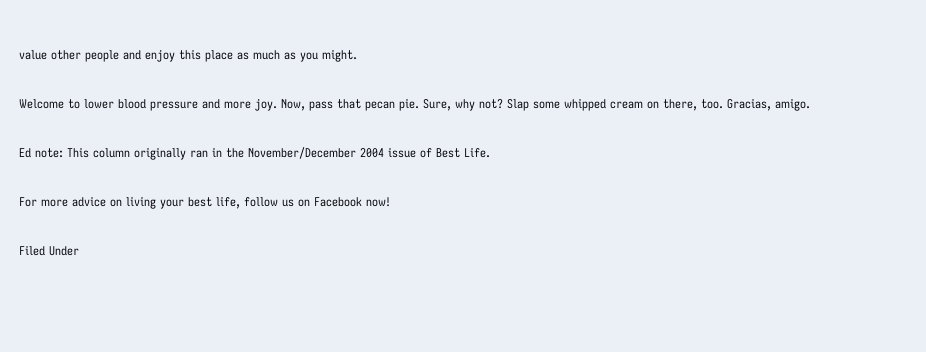value other people and enjoy this place as much as you might.

Welcome to lower blood pressure and more joy. Now, pass that pecan pie. Sure, why not? Slap some whipped cream on there, too. Gracias, amigo.

Ed note: This column originally ran in the November/December 2004 issue of Best Life.

For more advice on living your best life, follow us on Facebook now!

Filed Under